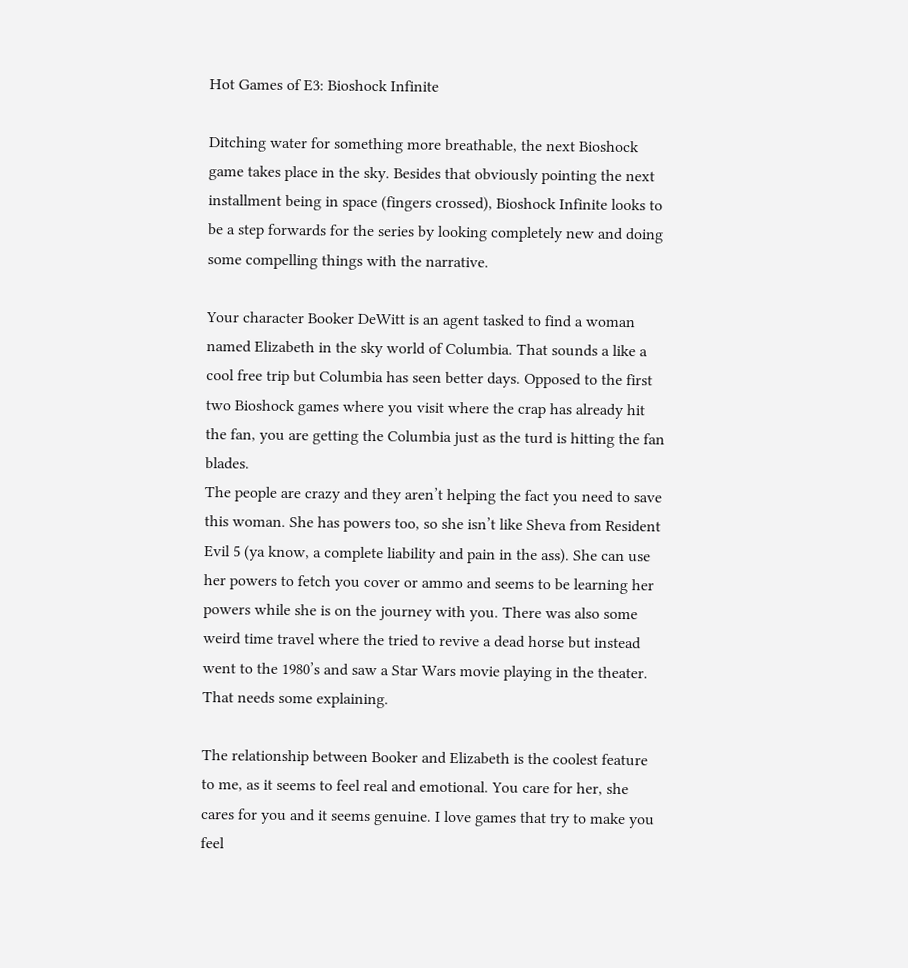Hot Games of E3: Bioshock Infinite

Ditching water for something more breathable, the next Bioshock game takes place in the sky. Besides that obviously pointing the next installment being in space (fingers crossed), Bioshock Infinite looks to be a step forwards for the series by looking completely new and doing some compelling things with the narrative.

Your character Booker DeWitt is an agent tasked to find a woman named Elizabeth in the sky world of Columbia. That sounds a like a cool free trip but Columbia has seen better days. Opposed to the first two Bioshock games where you visit where the crap has already hit the fan, you are getting the Columbia just as the turd is hitting the fan blades.
The people are crazy and they aren’t helping the fact you need to save this woman. She has powers too, so she isn’t like Sheva from Resident Evil 5 (ya know, a complete liability and pain in the ass). She can use her powers to fetch you cover or ammo and seems to be learning her powers while she is on the journey with you. There was also some weird time travel where the tried to revive a dead horse but instead went to the 1980’s and saw a Star Wars movie playing in the theater. That needs some explaining.

The relationship between Booker and Elizabeth is the coolest feature to me, as it seems to feel real and emotional. You care for her, she cares for you and it seems genuine. I love games that try to make you feel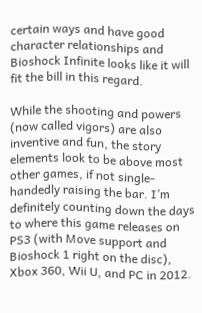certain ways and have good character relationships and Bioshock Infinite looks like it will fit the bill in this regard.

While the shooting and powers (now called vigors) are also inventive and fun, the story elements look to be above most other games, if not single-handedly raising the bar. I’m definitely counting down the days to where this game releases on PS3 (with Move support and Bioshock 1 right on the disc), Xbox 360, Wii U, and PC in 2012.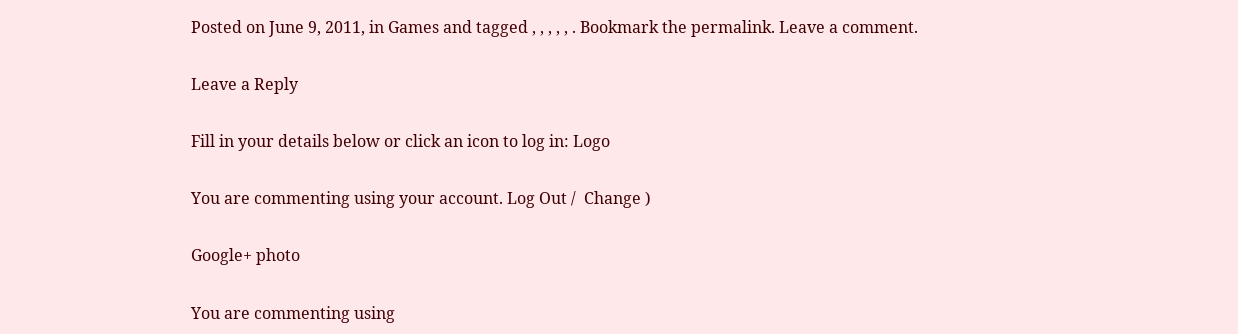Posted on June 9, 2011, in Games and tagged , , , , , . Bookmark the permalink. Leave a comment.

Leave a Reply

Fill in your details below or click an icon to log in: Logo

You are commenting using your account. Log Out /  Change )

Google+ photo

You are commenting using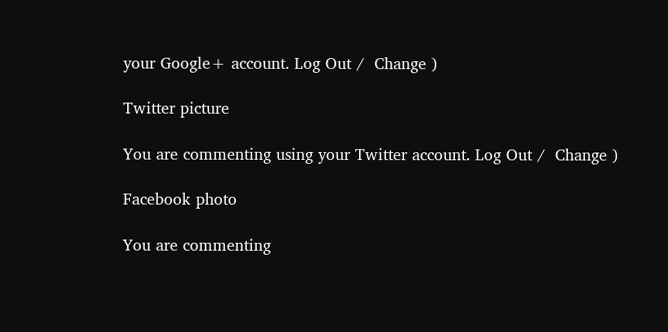your Google+ account. Log Out /  Change )

Twitter picture

You are commenting using your Twitter account. Log Out /  Change )

Facebook photo

You are commenting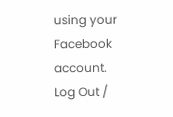using your Facebook account. Log Out /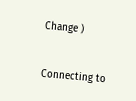Change )


Connecting to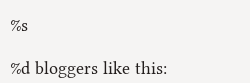%s

%d bloggers like this: